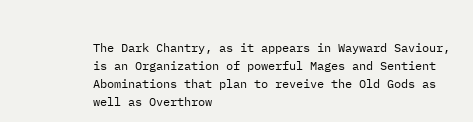The Dark Chantry, as it appears in Wayward Saviour, is an Organization of powerful Mages and Sentient Abominations that plan to reveive the Old Gods as well as Overthrow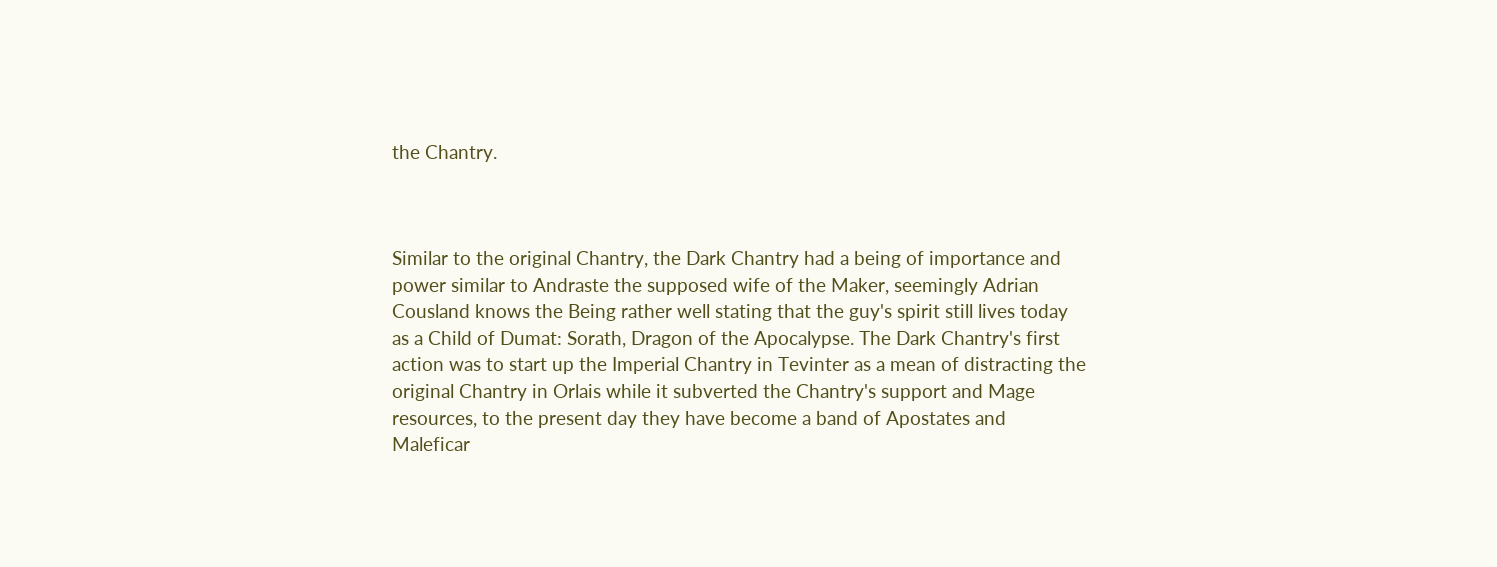the Chantry.



Similar to the original Chantry, the Dark Chantry had a being of importance and power similar to Andraste the supposed wife of the Maker, seemingly Adrian Cousland knows the Being rather well stating that the guy's spirit still lives today as a Child of Dumat: Sorath, Dragon of the Apocalypse. The Dark Chantry's first action was to start up the Imperial Chantry in Tevinter as a mean of distracting the original Chantry in Orlais while it subverted the Chantry's support and Mage resources, to the present day they have become a band of Apostates and Maleficar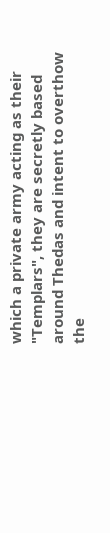which a private army acting as their "Templars", they are secretly based around Thedas and intent to overthow the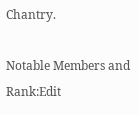Chantry.

Notable Members and Rank:Edit